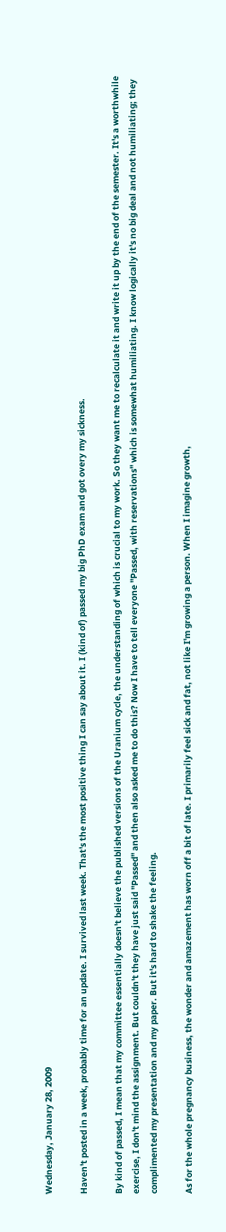Wednesday, January 28, 2009

Haven't posted in a week, probably time for an update. I survived last week. That's the most positive thing I can say about it. I (kind of) passed my big PhD exam and got overy my sickness.

By kind of passed, I mean that my committee essentially doesn't believe the published versions of the Uranium cycle, the understanding of which is crucial to my work. So they want me to recalculate it and write it up by the end of the semester. It's a worthwhile exercise, I don't mind the assignment. But couldn't they have just said "Passed" and then also asked me to do this? Now I have to tell everyone "Passed, with reservations" which is somewhat humiliating. I know logically it's no big deal and not humiliating; they complimented my presentation and my paper. But it's hard to shake the feeling.

As for the whole pregnancy business, the wonder and amazement has worn off a bit of late. I primarily feel sick and fat, not like I'm growing a person. When I imagine growth,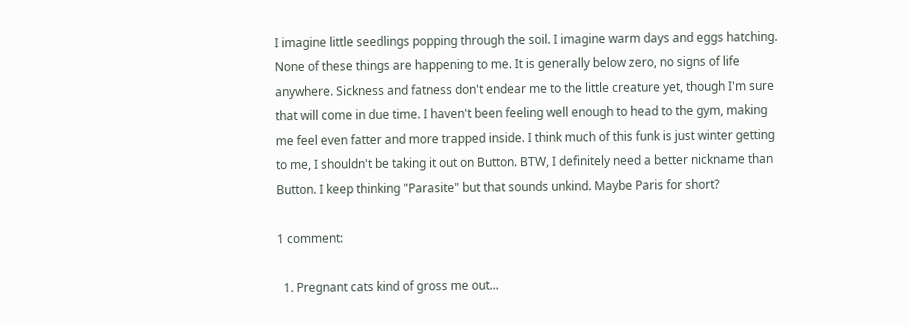I imagine little seedlings popping through the soil. I imagine warm days and eggs hatching. None of these things are happening to me. It is generally below zero, no signs of life anywhere. Sickness and fatness don't endear me to the little creature yet, though I'm sure that will come in due time. I haven't been feeling well enough to head to the gym, making me feel even fatter and more trapped inside. I think much of this funk is just winter getting to me, I shouldn't be taking it out on Button. BTW, I definitely need a better nickname than Button. I keep thinking "Parasite" but that sounds unkind. Maybe Paris for short?

1 comment:

  1. Pregnant cats kind of gross me out...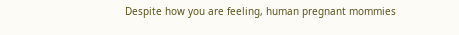Despite how you are feeling, human pregnant mommies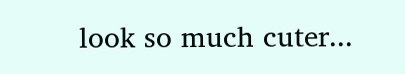look so much cuter...